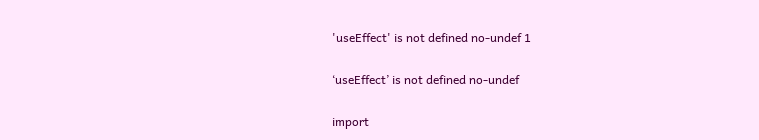'useEffect' is not defined no-undef 1

‘useEffect’ is not defined no-undef

import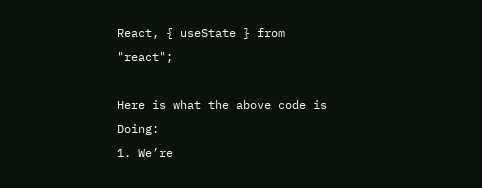React, { useState } from "react";

Here is what the above code is Doing:
1. We’re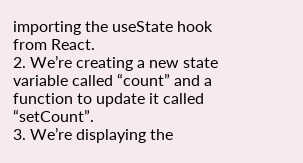importing the useState hook from React.
2. We’re creating a new state variable called “count” and a function to update it called “setCount”.
3. We’re displaying the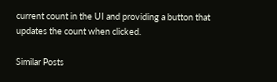current count in the UI and providing a button that updates the count when clicked.

Similar Posts